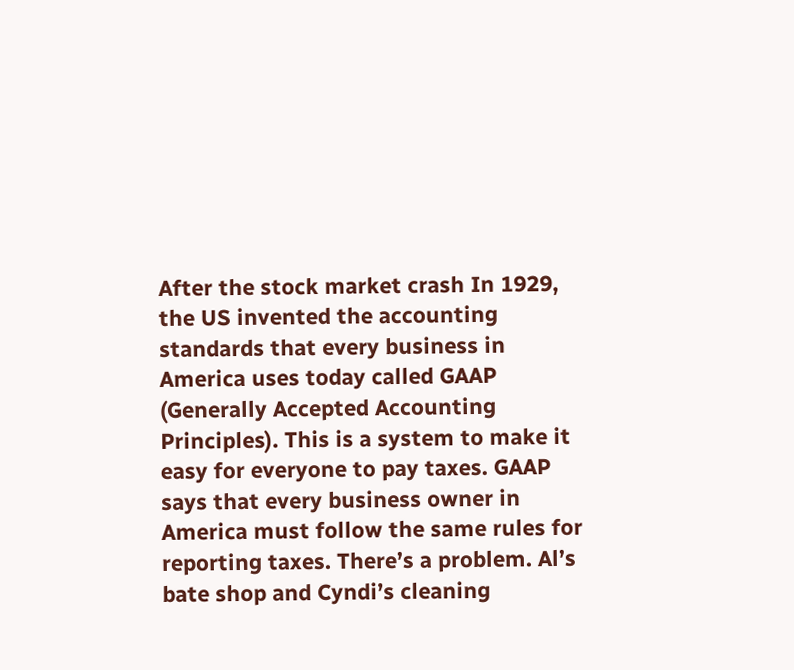After the stock market crash In 1929, the US invented the accounting standards that every business in America uses today called GAAP (Generally Accepted Accounting Principles). This is a system to make it easy for everyone to pay taxes. GAAP says that every business owner in America must follow the same rules for reporting taxes. There’s a problem. Al’s bate shop and Cyndi’s cleaning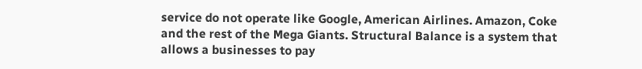service do not operate like Google, American Airlines. Amazon, Coke and the rest of the Mega Giants. Structural Balance is a system that allows a businesses to pay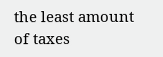the least amount of taxes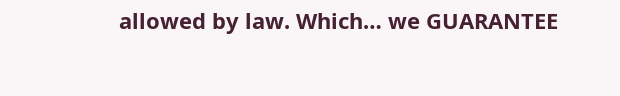allowed by law. Which… we GUARANTEE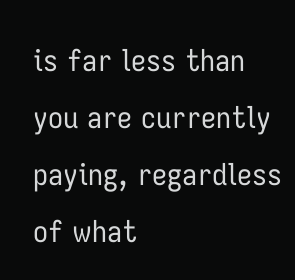is far less than you are currently paying, regardless of what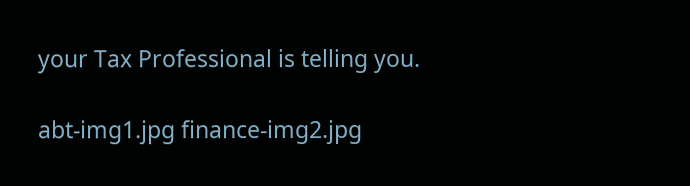your Tax Professional is telling you.

abt-img1.jpg finance-img2.jpg